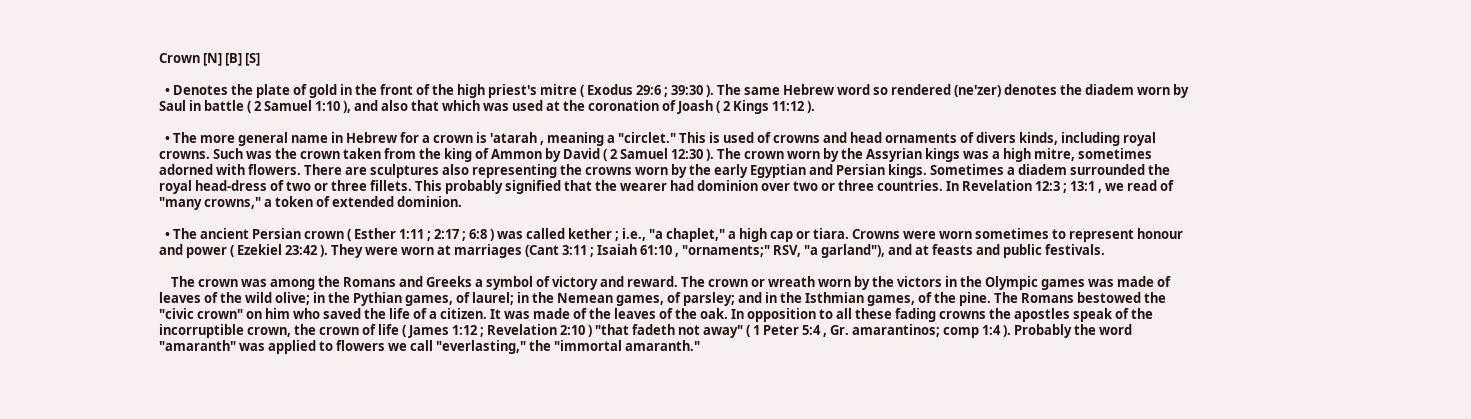Crown [N] [B] [S]

  • Denotes the plate of gold in the front of the high priest's mitre ( Exodus 29:6 ; 39:30 ). The same Hebrew word so rendered (ne'zer) denotes the diadem worn by Saul in battle ( 2 Samuel 1:10 ), and also that which was used at the coronation of Joash ( 2 Kings 11:12 ).

  • The more general name in Hebrew for a crown is 'atarah , meaning a "circlet." This is used of crowns and head ornaments of divers kinds, including royal crowns. Such was the crown taken from the king of Ammon by David ( 2 Samuel 12:30 ). The crown worn by the Assyrian kings was a high mitre, sometimes adorned with flowers. There are sculptures also representing the crowns worn by the early Egyptian and Persian kings. Sometimes a diadem surrounded the royal head-dress of two or three fillets. This probably signified that the wearer had dominion over two or three countries. In Revelation 12:3 ; 13:1 , we read of "many crowns," a token of extended dominion.

  • The ancient Persian crown ( Esther 1:11 ; 2:17 ; 6:8 ) was called kether ; i.e., "a chaplet," a high cap or tiara. Crowns were worn sometimes to represent honour and power ( Ezekiel 23:42 ). They were worn at marriages (Cant 3:11 ; Isaiah 61:10 , "ornaments;" RSV, "a garland"), and at feasts and public festivals.

    The crown was among the Romans and Greeks a symbol of victory and reward. The crown or wreath worn by the victors in the Olympic games was made of leaves of the wild olive; in the Pythian games, of laurel; in the Nemean games, of parsley; and in the Isthmian games, of the pine. The Romans bestowed the "civic crown" on him who saved the life of a citizen. It was made of the leaves of the oak. In opposition to all these fading crowns the apostles speak of the incorruptible crown, the crown of life ( James 1:12 ; Revelation 2:10 ) "that fadeth not away" ( 1 Peter 5:4 , Gr. amarantinos; comp 1:4 ). Probably the word "amaranth" was applied to flowers we call "everlasting," the "immortal amaranth."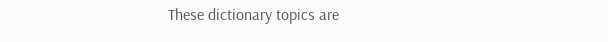These dictionary topics are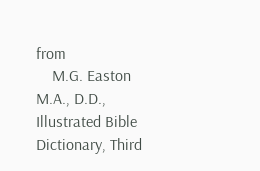from
    M.G. Easton M.A., D.D., Illustrated Bible Dictionary, Third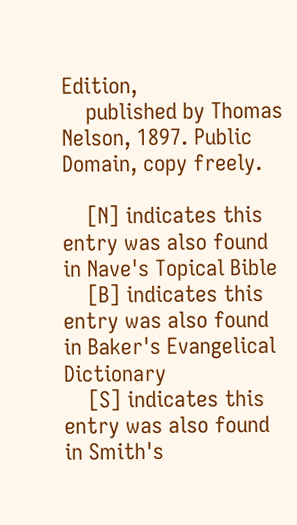Edition,
    published by Thomas Nelson, 1897. Public Domain, copy freely.

    [N] indicates this entry was also found in Nave's Topical Bible
    [B] indicates this entry was also found in Baker's Evangelical Dictionary
    [S] indicates this entry was also found in Smith's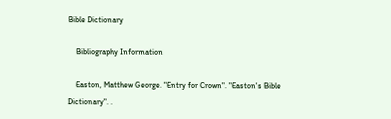Bible Dictionary

    Bibliography Information

    Easton, Matthew George. "Entry for Crown". "Easton's Bible Dictionary". .